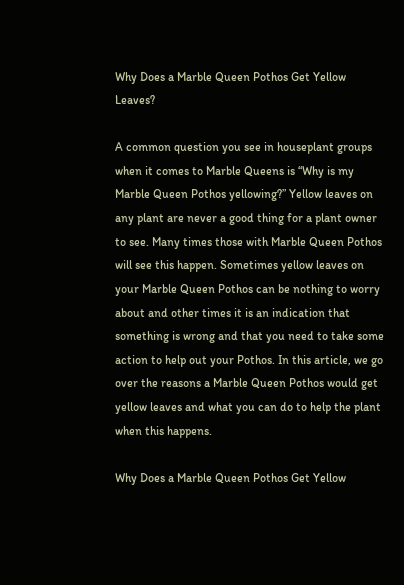Why Does a Marble Queen Pothos Get Yellow Leaves?

A common question you see in houseplant groups when it comes to Marble Queens is “Why is my Marble Queen Pothos yellowing?” Yellow leaves on any plant are never a good thing for a plant owner to see. Many times those with Marble Queen Pothos will see this happen. Sometimes yellow leaves on your Marble Queen Pothos can be nothing to worry about and other times it is an indication that something is wrong and that you need to take some action to help out your Pothos. In this article, we go over the reasons a Marble Queen Pothos would get yellow leaves and what you can do to help the plant when this happens.

Why Does a Marble Queen Pothos Get Yellow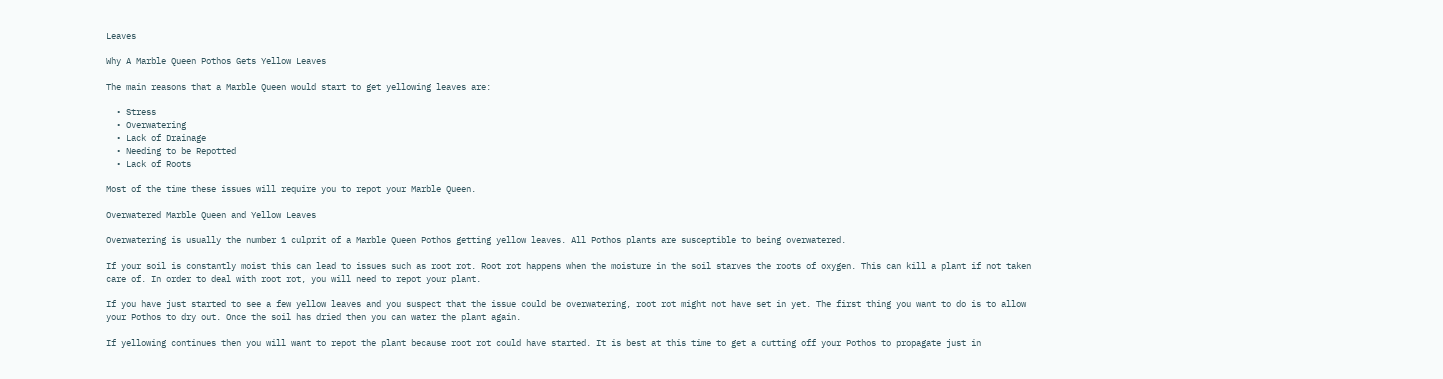Leaves

Why A Marble Queen Pothos Gets Yellow Leaves

The main reasons that a Marble Queen would start to get yellowing leaves are:

  • Stress
  • Overwatering
  • Lack of Drainage
  • Needing to be Repotted
  • Lack of Roots

Most of the time these issues will require you to repot your Marble Queen.

Overwatered Marble Queen and Yellow Leaves

Overwatering is usually the number 1 culprit of a Marble Queen Pothos getting yellow leaves. All Pothos plants are susceptible to being overwatered.

If your soil is constantly moist this can lead to issues such as root rot. Root rot happens when the moisture in the soil starves the roots of oxygen. This can kill a plant if not taken care of. In order to deal with root rot, you will need to repot your plant.

If you have just started to see a few yellow leaves and you suspect that the issue could be overwatering, root rot might not have set in yet. The first thing you want to do is to allow your Pothos to dry out. Once the soil has dried then you can water the plant again.

If yellowing continues then you will want to repot the plant because root rot could have started. It is best at this time to get a cutting off your Pothos to propagate just in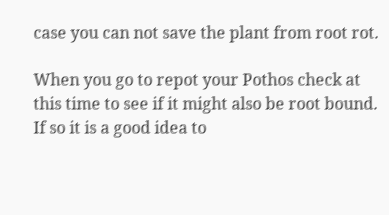case you can not save the plant from root rot.

When you go to repot your Pothos check at this time to see if it might also be root bound. If so it is a good idea to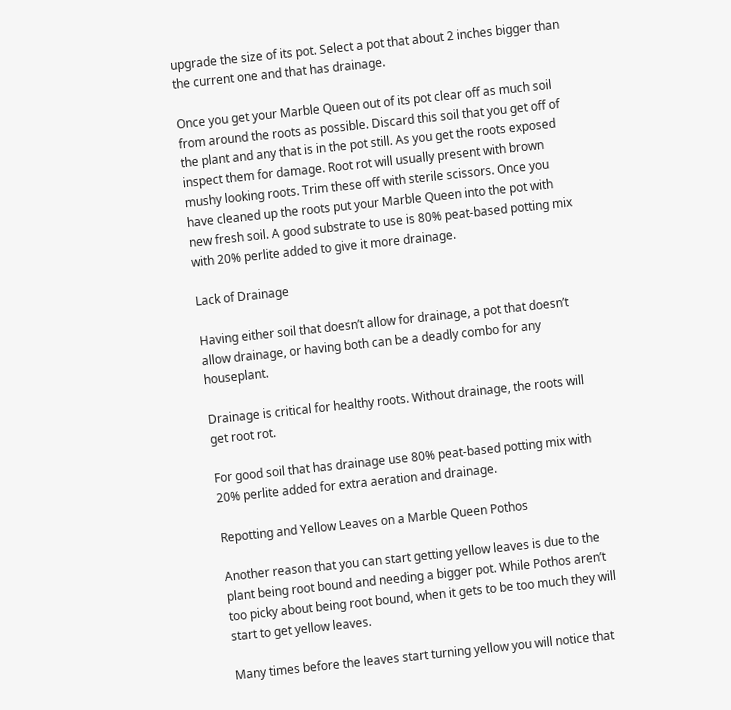upgrade the size of its pot. Select a pot that about 2 inches bigger than the current one and that has drainage.

Once you get your Marble Queen out of its pot clear off as much soil from around the roots as possible. Discard this soil that you get off of the plant and any that is in the pot still. As you get the roots exposed inspect them for damage. Root rot will usually present with brown mushy looking roots. Trim these off with sterile scissors. Once you have cleaned up the roots put your Marble Queen into the pot with new fresh soil. A good substrate to use is 80% peat-based potting mix with 20% perlite added to give it more drainage.

Lack of Drainage

Having either soil that doesn’t allow for drainage, a pot that doesn’t allow drainage, or having both can be a deadly combo for any houseplant.

Drainage is critical for healthy roots. Without drainage, the roots will get root rot.

For good soil that has drainage use 80% peat-based potting mix with 20% perlite added for extra aeration and drainage.

Repotting and Yellow Leaves on a Marble Queen Pothos

Another reason that you can start getting yellow leaves is due to the plant being root bound and needing a bigger pot. While Pothos aren’t too picky about being root bound, when it gets to be too much they will start to get yellow leaves.

Many times before the leaves start turning yellow you will notice that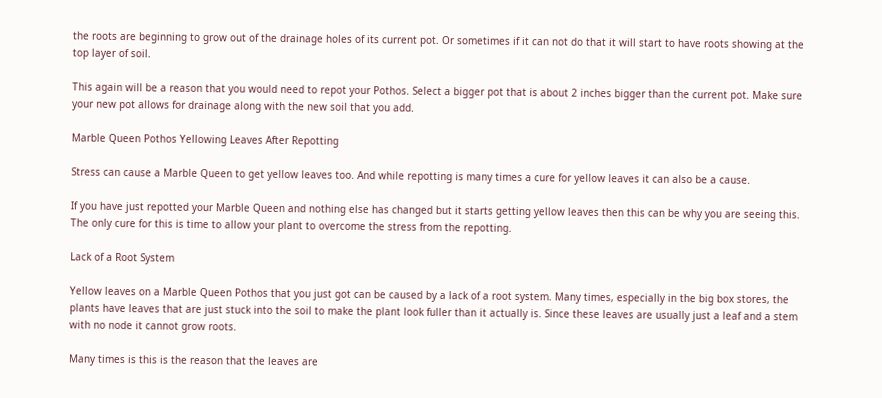the roots are beginning to grow out of the drainage holes of its current pot. Or sometimes if it can not do that it will start to have roots showing at the top layer of soil.

This again will be a reason that you would need to repot your Pothos. Select a bigger pot that is about 2 inches bigger than the current pot. Make sure your new pot allows for drainage along with the new soil that you add.

Marble Queen Pothos Yellowing Leaves After Repotting

Stress can cause a Marble Queen to get yellow leaves too. And while repotting is many times a cure for yellow leaves it can also be a cause.

If you have just repotted your Marble Queen and nothing else has changed but it starts getting yellow leaves then this can be why you are seeing this. The only cure for this is time to allow your plant to overcome the stress from the repotting.

Lack of a Root System

Yellow leaves on a Marble Queen Pothos that you just got can be caused by a lack of a root system. Many times, especially in the big box stores, the plants have leaves that are just stuck into the soil to make the plant look fuller than it actually is. Since these leaves are usually just a leaf and a stem with no node it cannot grow roots.

Many times is this is the reason that the leaves are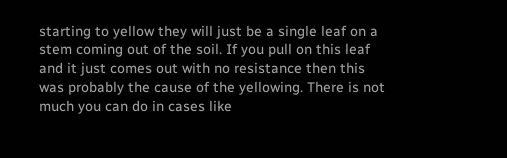starting to yellow they will just be a single leaf on a stem coming out of the soil. If you pull on this leaf and it just comes out with no resistance then this was probably the cause of the yellowing. There is not much you can do in cases like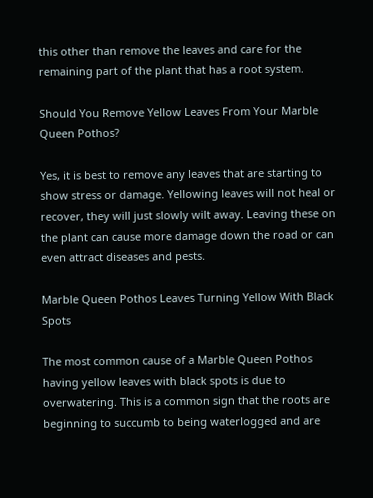this other than remove the leaves and care for the remaining part of the plant that has a root system.

Should You Remove Yellow Leaves From Your Marble Queen Pothos?

Yes, it is best to remove any leaves that are starting to show stress or damage. Yellowing leaves will not heal or recover, they will just slowly wilt away. Leaving these on the plant can cause more damage down the road or can even attract diseases and pests.

Marble Queen Pothos Leaves Turning Yellow With Black Spots

The most common cause of a Marble Queen Pothos having yellow leaves with black spots is due to overwatering. This is a common sign that the roots are beginning to succumb to being waterlogged and are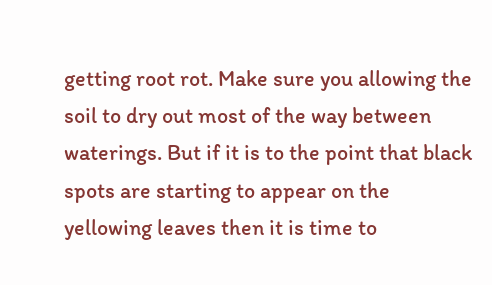getting root rot. Make sure you allowing the soil to dry out most of the way between waterings. But if it is to the point that black spots are starting to appear on the yellowing leaves then it is time to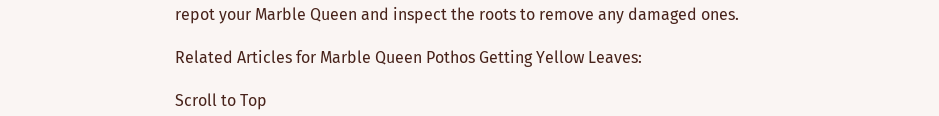repot your Marble Queen and inspect the roots to remove any damaged ones.

Related Articles for Marble Queen Pothos Getting Yellow Leaves:

Scroll to Top